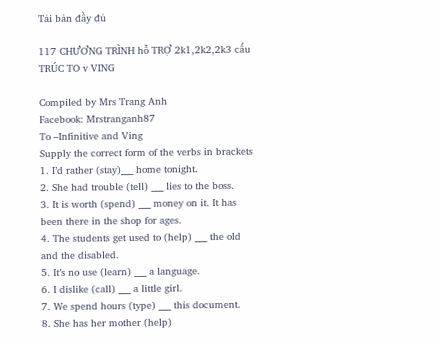Tải bản đầy đủ

117 CHƯƠNG TRÌNH hỗ TRỢ 2k1,2k2,2k3 cấu TRÚC TO v VING

Compiled by Mrs Trang Anh
Facebook: Mrstranganh87
To –Infinitive and Ving
Supply the correct form of the verbs in brackets
1. I’d rather (stay)___ home tonight.
2. She had trouble (tell) ___ lies to the boss.
3. It is worth (spend) ___ money on it. It has been there in the shop for ages.
4. The students get used to (help) ___ the old and the disabled.
5. It’s no use (learn) ___ a language.
6. I dislike (call) ___ a little girl.
7. We spend hours (type) ___ this document.
8. She has her mother (help)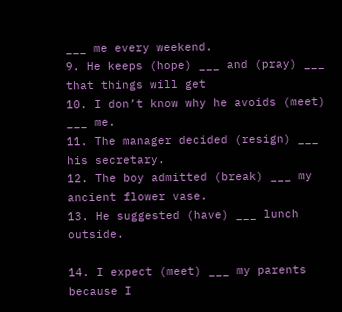___ me every weekend.
9. He keeps (hope) ___ and (pray) ___ that things will get
10. I don’t know why he avoids (meet) ___ me.
11. The manager decided (resign) ___ his secretary.
12. The boy admitted (break) ___ my ancient flower vase.
13. He suggested (have) ___ lunch outside.

14. I expect (meet) ___ my parents because I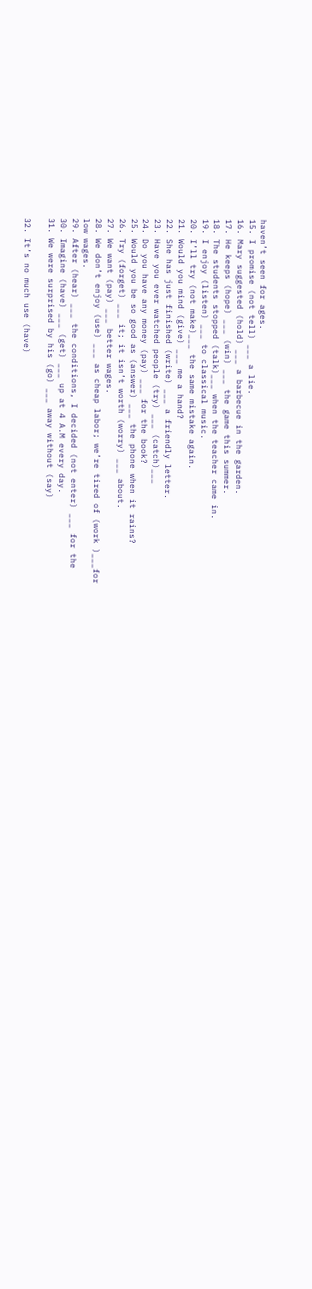haven’t seen for ages.
15. I promise (not tell) ___ a lie.
16. Mary suggested (hold) ___ a barbecue in the garden.
17. He keeps (hope) ___ (win) ___ the game this summer.
18. The students stopped (talk)___ when the teacher came in.
19. I enjoy (listen) ___ to classical music.
20. I’ll try (not make)___ the same mistake again.
21. Would you mind (give) ___ me a hand?
22. She has just finished (write) ___ a friendly letter.
23. Have you ever watched people (try) ___ (catch)___
24. Do you have any money (pay) ___ for the book?
25. Would you be so good as (answer) ___ the phone when it rains?
26. Try (forget) ___ it; it isn’t worth (worry) ___ about.
27. We want (pay) ___ better wages.
28. We don’t enjoy (use) ___ as cheap labor; we’re tired of (work )___for
low wages.
29. After (hear) ___ the conditions, I decided (not enter) ___ for the
30. Imagine (have) ___ (get) ___ up at 4 A.M every day.
31. We were surprised by his (go) ___ away without (say)

32. It’s no much use (have)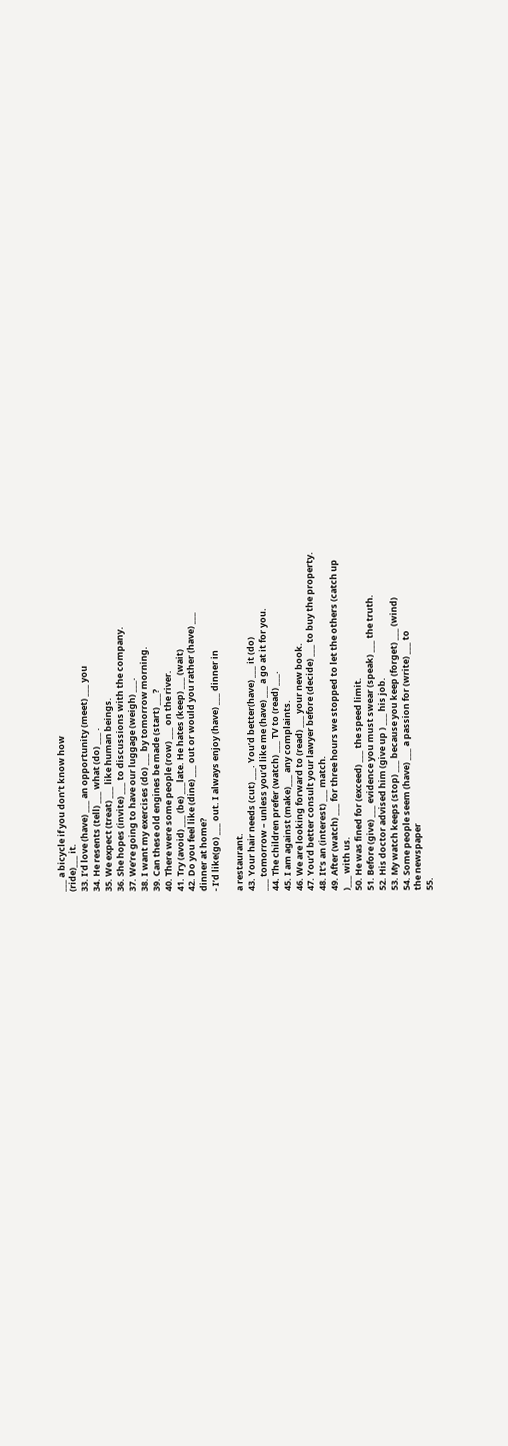___ a bicycle if you don’t know how
(ride)___ it.
33. I’d love (have) ___ an opportunity (meet) ___ you
34. He resents (tell) ___ what (do) ___ .
35. We expect (treat) ___ like human beings.
36. She hopes (invite) ___ to discussions with the company.
37. We’re going to have our luggage (weigh) ___.
38. I want my exercises (do) ___ by tomorrow morning.
39. Can these old engines be made (start) ___?
40. There were some people (row) ___ on the river.
41. Try (avoid) ___ (be) ___late. He hates (keep) ___ (wait)
42. Do you feel like (dine) ___ out or would you rather (have) ___
dinner at home?
- I’d like(go) ___ out. I always enjoy (have) ___ dinner in

a restaurant.
43. Your hair needs (cut) ___. You’d better(have) ___ it (do)
___ tomorrow – unless you’d like me (have) ___ a go at it for you.
44. The children prefer (watch) ___ TV to (read) ___.
45. I am against (make)___ any complaints.
46. We are looking forward to (read) ___ your new book.
47. You’d better consult your lawyer before (decide) ___ to buy the property.
48. It’s an (interest) ___ match.
49. After (watch) ___ for three hours we stopped to let the others (catch up
)___ with us.
50. He was fined for (exceed) ___ the speed limit.
51. Before (give) ___ evidence you must swear (speak) ___ the truth.
52. His doctor advised him (give up ) ___ his job.
53. My watch keeps (stop) ___ because you keep (forget) ___ (wind)
54. Some people seem (have) ___ a passion for (write) ___ to
the newspaper
55.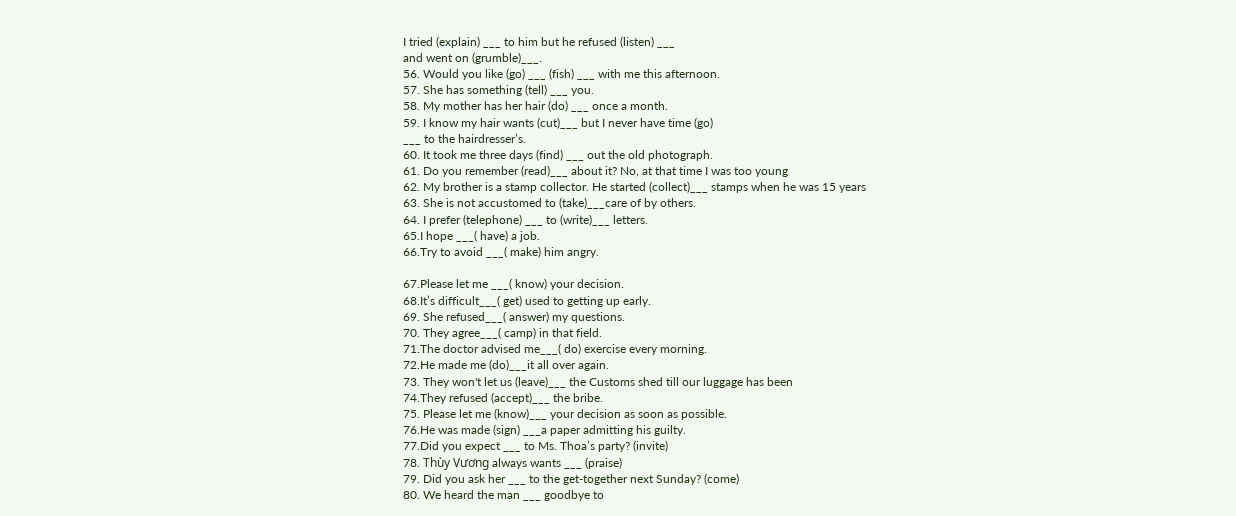I tried (explain) ___ to him but he refused (listen) ___
and went on (grumble)___.
56. Would you like (go) ___ (fish) ___ with me this afternoon.
57. She has something (tell) ___ you.
58. My mother has her hair (do) ___ once a month.
59. I know my hair wants (cut)___ but I never have time (go)
___ to the hairdresser’s.
60. It took me three days (find) ___ out the old photograph.
61. Do you remember (read)___ about it? No, at that time I was too young
62. My brother is a stamp collector. He started (collect)___ stamps when he was 15 years
63. She is not accustomed to (take)___care of by others.
64. I prefer (telephone) ___ to (write)___ letters.
65.I hope ___( have) a job.
66.Try to avoid ___( make) him angry.

67.Please let me ___( know) your decision.
68.It’s difficult___( get) used to getting up early.
69. She refused___( answer) my questions.
70. They agree___( camp) in that field.
71.The doctor advised me___( do) exercise every morning.
72.He made me (do)___it all over again.
73. They won't let us (leave)___ the Customs shed till our luggage has been
74.They refused (accept)___ the bribe.
75. Please let me (know)___ your decision as soon as possible.
76.He was made (sign) ___a paper admitting his guilty.
77.Did you expect ___ to Ms. Thoa’s party? (invite)
78. Thùy Vương always wants ___ (praise)
79. Did you ask her ___ to the get-together next Sunday? (come)
80. We heard the man ___ goodbye to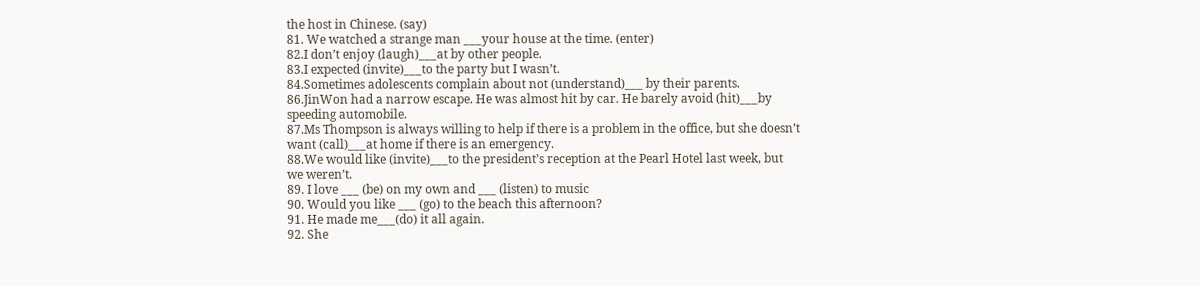the host in Chinese. (say)
81. We watched a strange man ___your house at the time. (enter)
82.I don’t enjoy (laugh)___at by other people.
83.I expected (invite)___to the party but I wasn’t.
84.Sometimes adolescents complain about not (understand)___ by their parents.
86.JinWon had a narrow escape. He was almost hit by car. He barely avoid (hit)___by
speeding automobile.
87.Ms Thompson is always willing to help if there is a problem in the office, but she doesn’t
want (call)___at home if there is an emergency.
88.We would like (invite)___to the president’s reception at the Pearl Hotel last week, but
we weren’t.
89. I love ___ (be) on my own and ___ (listen) to music
90. Would you like ___ (go) to the beach this afternoon?
91. He made me___(do) it all again.
92. She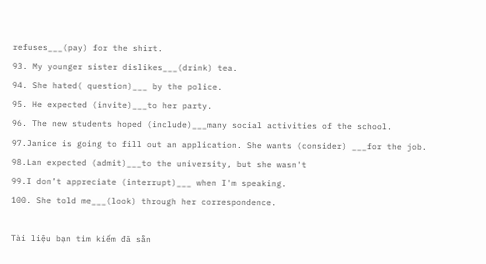refuses___(pay) for the shirt.
93. My younger sister dislikes___(drink) tea.
94. She hated( question)___ by the police.
95. He expected (invite)___to her party.
96. The new students hoped (include)___many social activities of the school.
97.Janice is going to fill out an application. She wants (consider) ___for the job.
98.Lan expected (admit)___to the university, but she wasn't
99.I don’t appreciate (interrupt)___ when I'm speaking.
100. She told me___(look) through her correspondence.

Tài liệu bạn tìm kiếm đã sẵn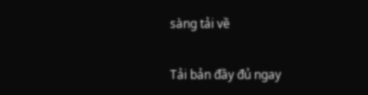sàng tải về

Tải bản đầy đủ ngay